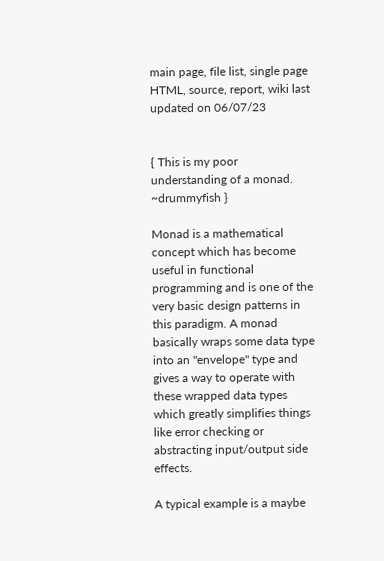main page, file list, single page HTML, source, report, wiki last updated on 06/07/23


{ This is my poor understanding of a monad. ~drummyfish }

Monad is a mathematical concept which has become useful in functional programming and is one of the very basic design patterns in this paradigm. A monad basically wraps some data type into an "envelope" type and gives a way to operate with these wrapped data types which greatly simplifies things like error checking or abstracting input/output side effects.

A typical example is a maybe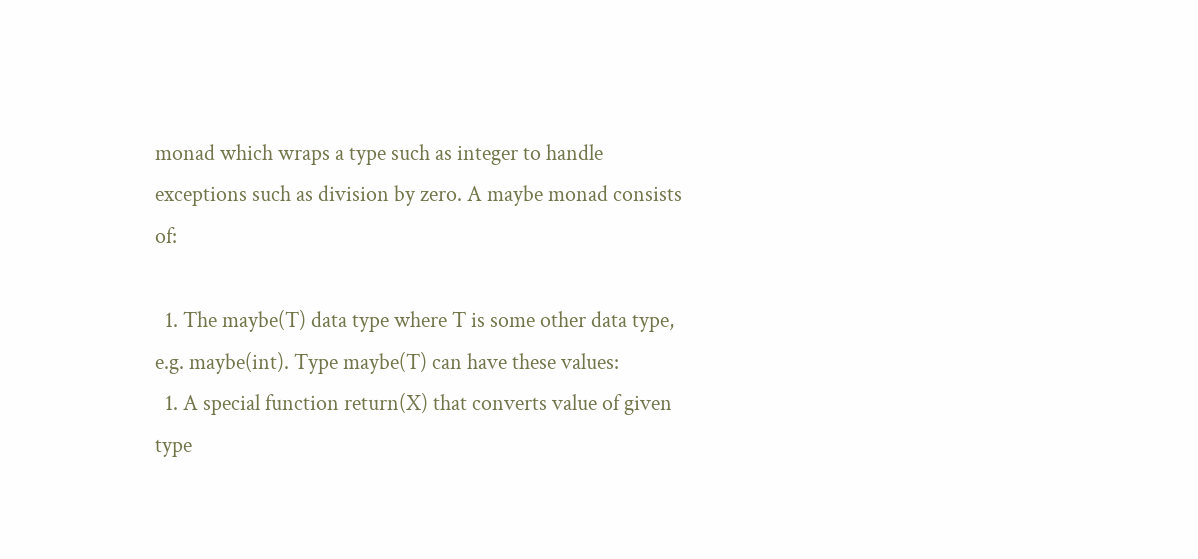monad which wraps a type such as integer to handle exceptions such as division by zero. A maybe monad consists of:

  1. The maybe(T) data type where T is some other data type, e.g. maybe(int). Type maybe(T) can have these values:
  1. A special function return(X) that converts value of given type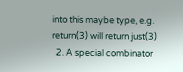into this maybe type, e.g. return(3) will return just(3)
  2. A special combinator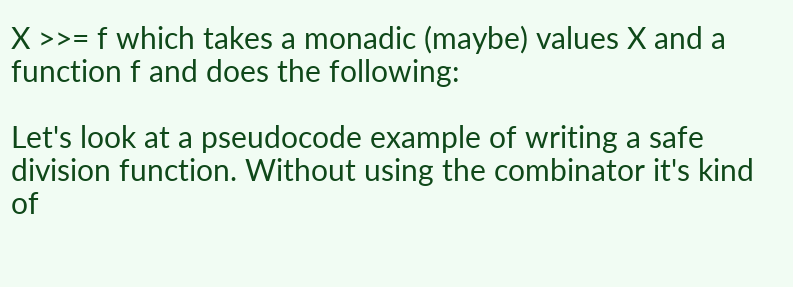X >>= f which takes a monadic (maybe) values X and a function f and does the following:

Let's look at a pseudocode example of writing a safe division function. Without using the combinator it's kind of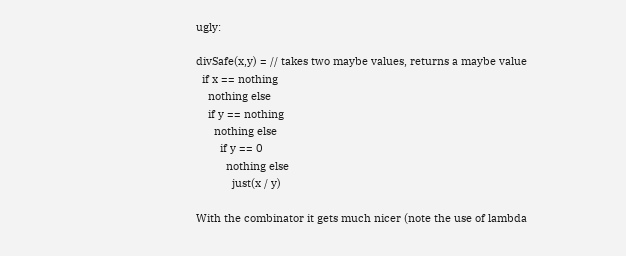ugly:

divSafe(x,y) = // takes two maybe values, returns a maybe value
  if x == nothing
    nothing else
    if y == nothing
      nothing else
        if y == 0
          nothing else
            just(x / y)

With the combinator it gets much nicer (note the use of lambda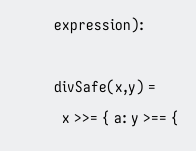expression):

divSafe(x,y) =
  x >>= { a: y >== {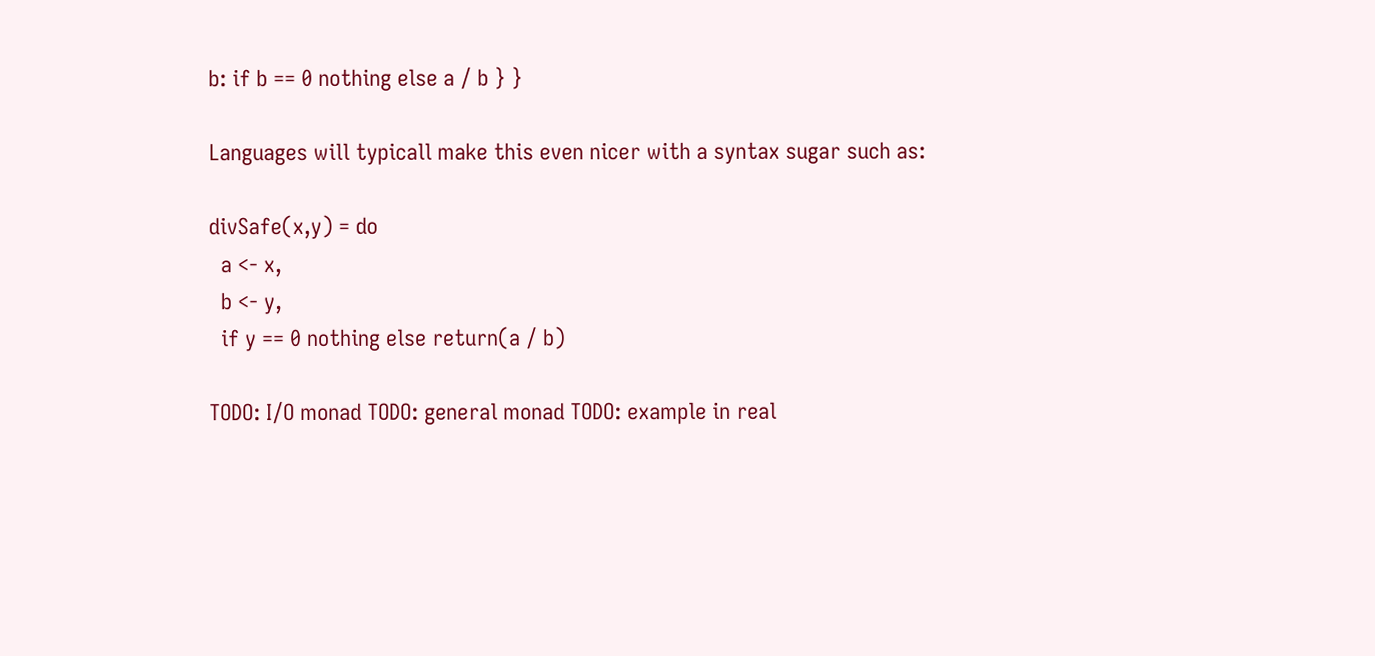b: if b == 0 nothing else a / b } }

Languages will typicall make this even nicer with a syntax sugar such as:

divSafe(x,y) = do
  a <- x,
  b <- y,
  if y == 0 nothing else return(a / b)

TODO: I/O monad TODO: general monad TODO: example in real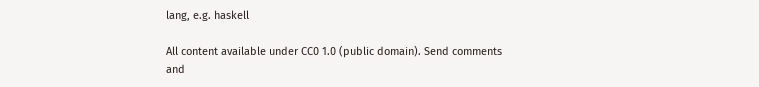lang, e.g. haskell

All content available under CC0 1.0 (public domain). Send comments and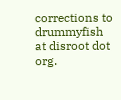corrections to drummyfish at disroot dot org.